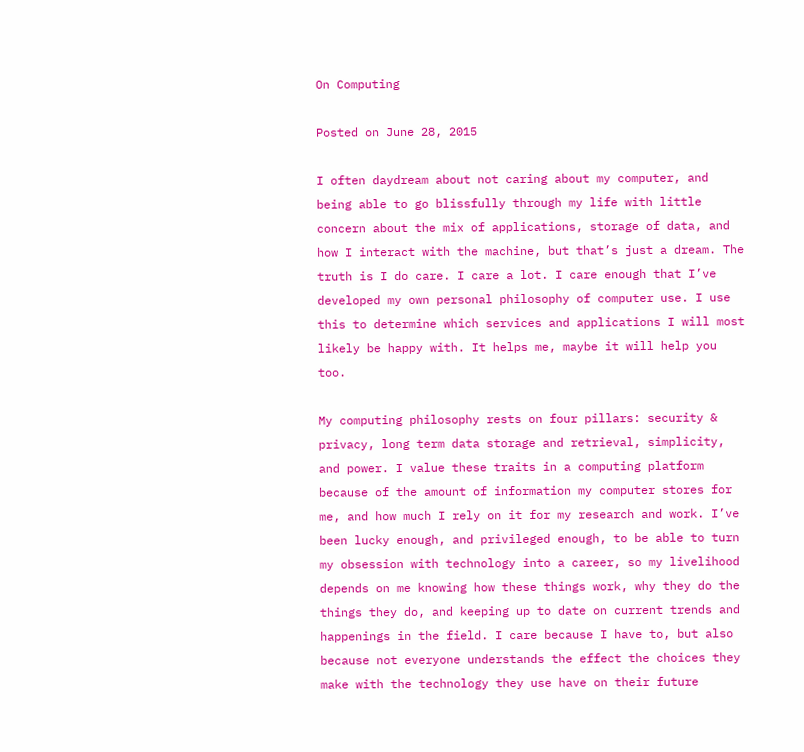On Computing

Posted on June 28, 2015

I often daydream about not caring about my computer, and being able to go blissfully through my life with little concern about the mix of applications, storage of data, and how I interact with the machine, but that’s just a dream. The truth is I do care. I care a lot. I care enough that I’ve developed my own personal philosophy of computer use. I use this to determine which services and applications I will most likely be happy with. It helps me, maybe it will help you too.

My computing philosophy rests on four pillars: security & privacy, long term data storage and retrieval, simplicity, and power. I value these traits in a computing platform because of the amount of information my computer stores for me, and how much I rely on it for my research and work. I’ve been lucky enough, and privileged enough, to be able to turn my obsession with technology into a career, so my livelihood depends on me knowing how these things work, why they do the things they do, and keeping up to date on current trends and happenings in the field. I care because I have to, but also because not everyone understands the effect the choices they make with the technology they use have on their future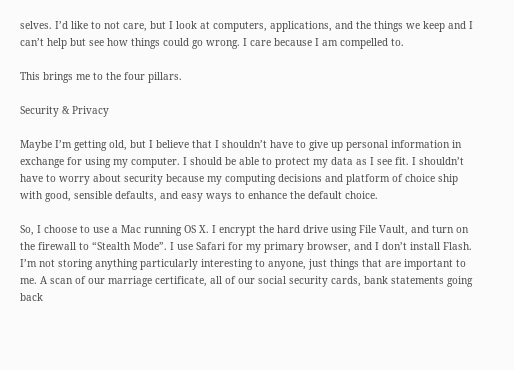selves. I’d like to not care, but I look at computers, applications, and the things we keep and I can’t help but see how things could go wrong. I care because I am compelled to.

This brings me to the four pillars.

Security & Privacy

Maybe I’m getting old, but I believe that I shouldn’t have to give up personal information in exchange for using my computer. I should be able to protect my data as I see fit. I shouldn’t have to worry about security because my computing decisions and platform of choice ship with good, sensible defaults, and easy ways to enhance the default choice.

So, I choose to use a Mac running OS X. I encrypt the hard drive using File Vault, and turn on the firewall to “Stealth Mode”. I use Safari for my primary browser, and I don’t install Flash. I’m not storing anything particularly interesting to anyone, just things that are important to me. A scan of our marriage certificate, all of our social security cards, bank statements going back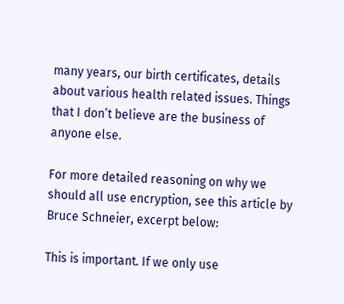many years, our birth certificates, details about various health related issues. Things that I don’t believe are the business of anyone else.

For more detailed reasoning on why we should all use encryption, see this article by Bruce Schneier, excerpt below:

This is important. If we only use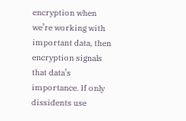encryption when we’re working with important data, then encryption signals that data’s importance. If only dissidents use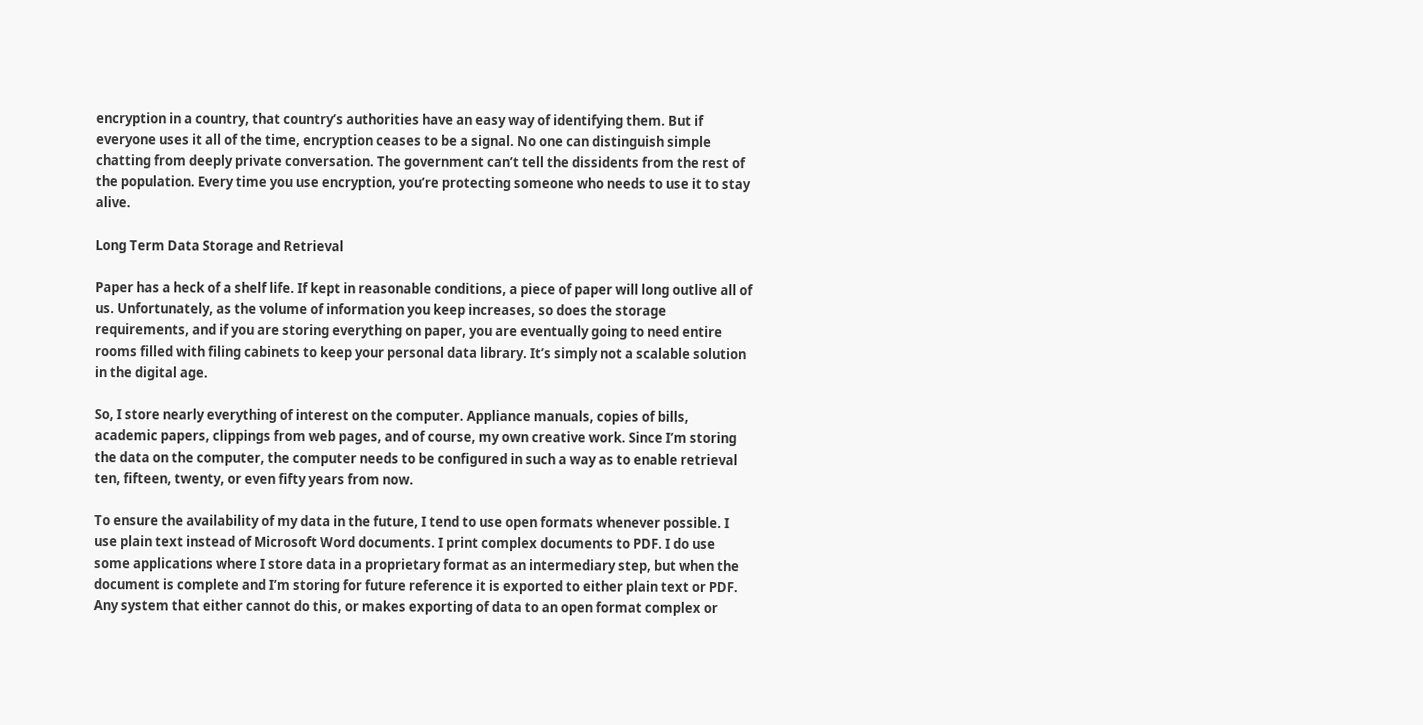encryption in a country, that country’s authorities have an easy way of identifying them. But if everyone uses it all of the time, encryption ceases to be a signal. No one can distinguish simple chatting from deeply private conversation. The government can’t tell the dissidents from the rest of the population. Every time you use encryption, you’re protecting someone who needs to use it to stay alive.

Long Term Data Storage and Retrieval

Paper has a heck of a shelf life. If kept in reasonable conditions, a piece of paper will long outlive all of us. Unfortunately, as the volume of information you keep increases, so does the storage requirements, and if you are storing everything on paper, you are eventually going to need entire rooms filled with filing cabinets to keep your personal data library. It’s simply not a scalable solution in the digital age.

So, I store nearly everything of interest on the computer. Appliance manuals, copies of bills, academic papers, clippings from web pages, and of course, my own creative work. Since I’m storing the data on the computer, the computer needs to be configured in such a way as to enable retrieval ten, fifteen, twenty, or even fifty years from now.

To ensure the availability of my data in the future, I tend to use open formats whenever possible. I use plain text instead of Microsoft Word documents. I print complex documents to PDF. I do use some applications where I store data in a proprietary format as an intermediary step, but when the document is complete and I’m storing for future reference it is exported to either plain text or PDF. Any system that either cannot do this, or makes exporting of data to an open format complex or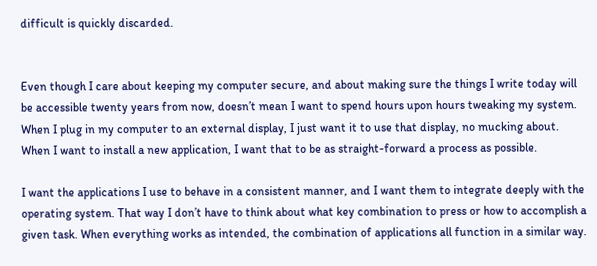difficult is quickly discarded.


Even though I care about keeping my computer secure, and about making sure the things I write today will be accessible twenty years from now, doesn’t mean I want to spend hours upon hours tweaking my system. When I plug in my computer to an external display, I just want it to use that display, no mucking about. When I want to install a new application, I want that to be as straight-forward a process as possible.

I want the applications I use to behave in a consistent manner, and I want them to integrate deeply with the operating system. That way I don’t have to think about what key combination to press or how to accomplish a given task. When everything works as intended, the combination of applications all function in a similar way.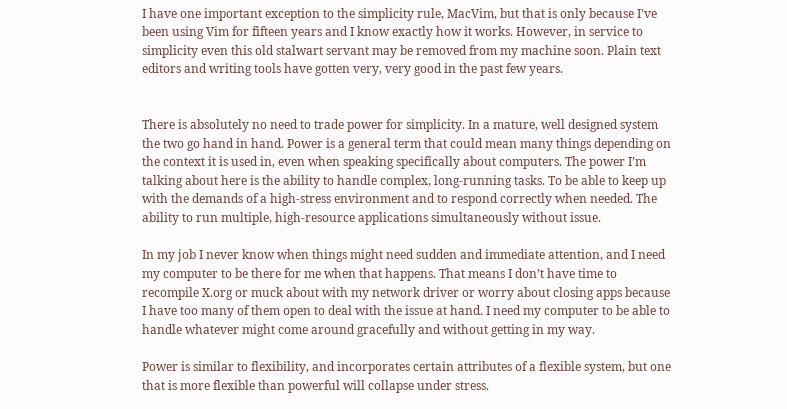I have one important exception to the simplicity rule, MacVim, but that is only because I’ve been using Vim for fifteen years and I know exactly how it works. However, in service to simplicity even this old stalwart servant may be removed from my machine soon. Plain text editors and writing tools have gotten very, very good in the past few years.


There is absolutely no need to trade power for simplicity. In a mature, well designed system the two go hand in hand. Power is a general term that could mean many things depending on the context it is used in, even when speaking specifically about computers. The power I’m talking about here is the ability to handle complex, long-running tasks. To be able to keep up with the demands of a high-stress environment and to respond correctly when needed. The ability to run multiple, high-resource applications simultaneously without issue.

In my job I never know when things might need sudden and immediate attention, and I need my computer to be there for me when that happens. That means I don’t have time to recompile X.org or muck about with my network driver or worry about closing apps because I have too many of them open to deal with the issue at hand. I need my computer to be able to handle whatever might come around gracefully and without getting in my way.

Power is similar to flexibility, and incorporates certain attributes of a flexible system, but one that is more flexible than powerful will collapse under stress.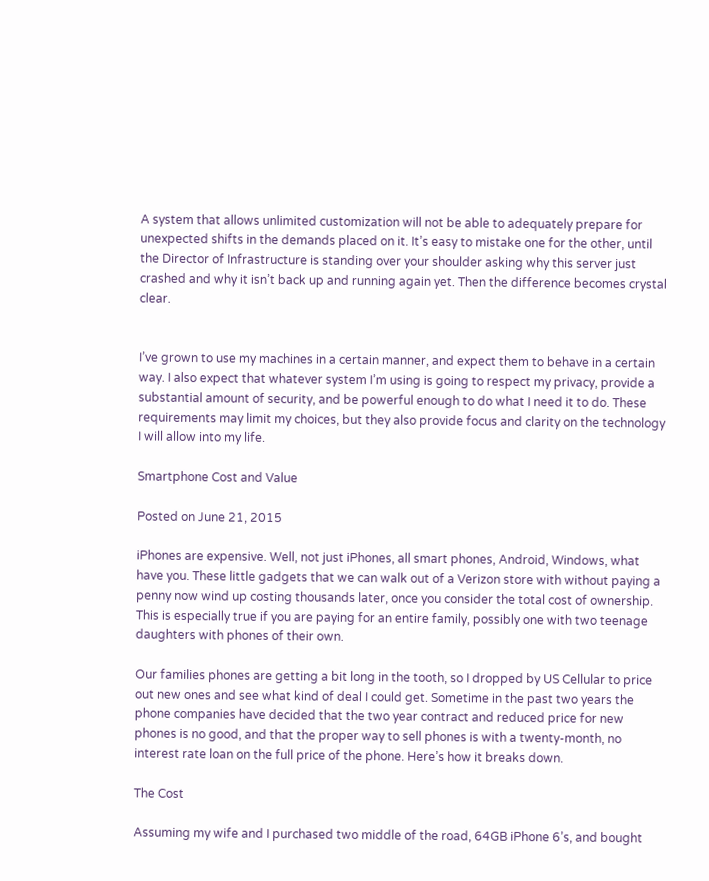A system that allows unlimited customization will not be able to adequately prepare for unexpected shifts in the demands placed on it. It’s easy to mistake one for the other, until the Director of Infrastructure is standing over your shoulder asking why this server just crashed and why it isn’t back up and running again yet. Then the difference becomes crystal clear.


I’ve grown to use my machines in a certain manner, and expect them to behave in a certain way. I also expect that whatever system I’m using is going to respect my privacy, provide a substantial amount of security, and be powerful enough to do what I need it to do. These requirements may limit my choices, but they also provide focus and clarity on the technology I will allow into my life.

Smartphone Cost and Value

Posted on June 21, 2015

iPhones are expensive. Well, not just iPhones, all smart phones, Android, Windows, what have you. These little gadgets that we can walk out of a Verizon store with without paying a penny now wind up costing thousands later, once you consider the total cost of ownership. This is especially true if you are paying for an entire family, possibly one with two teenage daughters with phones of their own.

Our families phones are getting a bit long in the tooth, so I dropped by US Cellular to price out new ones and see what kind of deal I could get. Sometime in the past two years the phone companies have decided that the two year contract and reduced price for new phones is no good, and that the proper way to sell phones is with a twenty-month, no interest rate loan on the full price of the phone. Here’s how it breaks down.

The Cost

Assuming my wife and I purchased two middle of the road, 64GB iPhone 6’s, and bought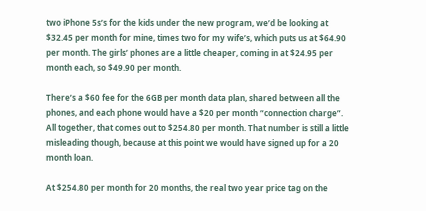two iPhone 5s’s for the kids under the new program, we’d be looking at $32.45 per month for mine, times two for my wife’s, which puts us at $64.90 per month. The girls’ phones are a little cheaper, coming in at $24.95 per month each, so $49.90 per month.

There’s a $60 fee for the 6GB per month data plan, shared between all the phones, and each phone would have a $20 per month “connection charge”. All together, that comes out to $254.80 per month. That number is still a little misleading though, because at this point we would have signed up for a 20 month loan.

At $254.80 per month for 20 months, the real two year price tag on the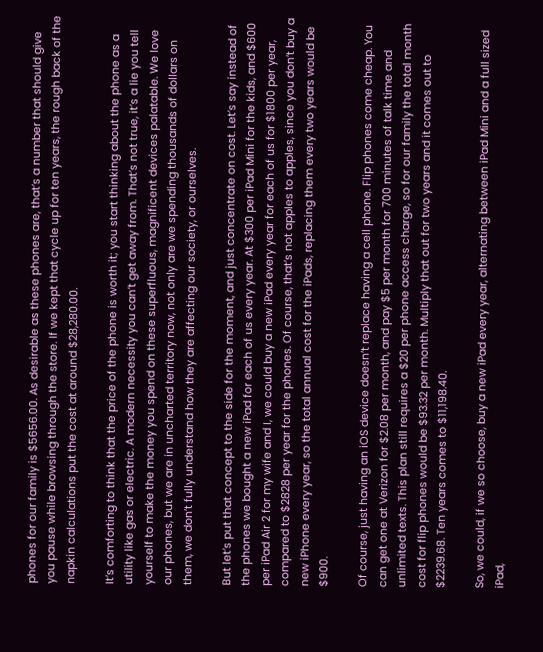phones for our family is $5656.00. As desirable as these phones are, that’s a number that should give you pause while browsing through the store. If we kept that cycle up for ten years, the rough back of the napkin calculations put the cost at around $28,280.00.

It’s comforting to think that the price of the phone is worth it; you start thinking about the phone as a utility like gas or electric. A modern necessity you can’t get away from. That’s not true, it’s a lie you tell yourself to make the money you spend on these superfluous, magnificent devices palatable. We love our phones, but we are in uncharted territory now, not only are we spending thousands of dollars on them, we don’t fully understand how they are affecting our society, or ourselves.

But let’s put that concept to the side for the moment, and just concentrate on cost. Let’s say instead of the phones we bought a new iPad for each of us every year. At $300 per iPad Mini for the kids, and $600 per iPad Air 2 for my wife and I, we could buy a new iPad every year for each of us for $1800 per year, compared to $2828 per year for the phones. Of course, that’s not apples to apples, since you don’t buy a new iPhone every year, so the total annual cost for the iPads, replacing them every two years would be $900.

Of course, just having an iOS device doesn’t replace having a cell phone. Flip phones come cheap. You can get one at Verizon for $2.08 per month, and pay $5 per month for 700 minutes of talk time and unlimited texts. This plan still requires a $20 per phone access charge, so for our family the total month cost for flip phones would be $93.32 per month. Multiply that out for two years and it comes out to $2239.68. Ten years comes to $11,198.40.

So, we could, if we so choose, buy a new iPad every year, alternating between iPad Mini and a full sized iPad,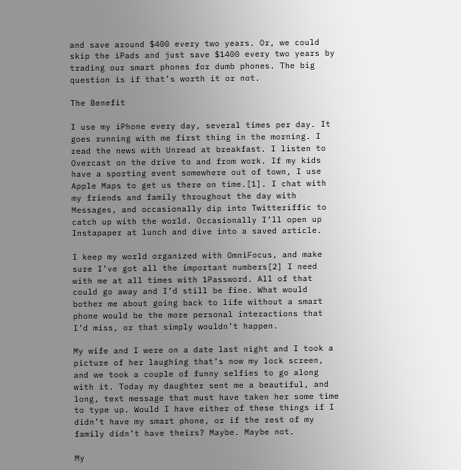and save around $400 every two years. Or, we could skip the iPads and just save $1400 every two years by trading our smart phones for dumb phones. The big question is if that’s worth it or not.

The Benefit

I use my iPhone every day, several times per day. It goes running with me first thing in the morning. I read the news with Unread at breakfast. I listen to Overcast on the drive to and from work. If my kids have a sporting event somewhere out of town, I use Apple Maps to get us there on time.[1]. I chat with my friends and family throughout the day with Messages, and occasionally dip into Twitteriffic to catch up with the world. Occasionally I’ll open up Instapaper at lunch and dive into a saved article.

I keep my world organized with OmniFocus, and make sure I’ve got all the important numbers[2] I need with me at all times with 1Password. All of that could go away and I’d still be fine. What would bother me about going back to life without a smart phone would be the more personal interactions that I’d miss, or that simply wouldn’t happen.

My wife and I were on a date last night and I took a picture of her laughing that’s now my lock screen, and we took a couple of funny selfies to go along with it. Today my daughter sent me a beautiful, and long, text message that must have taken her some time to type up. Would I have either of these things if I didn’t have my smart phone, or if the rest of my family didn’t have theirs? Maybe. Maybe not.

My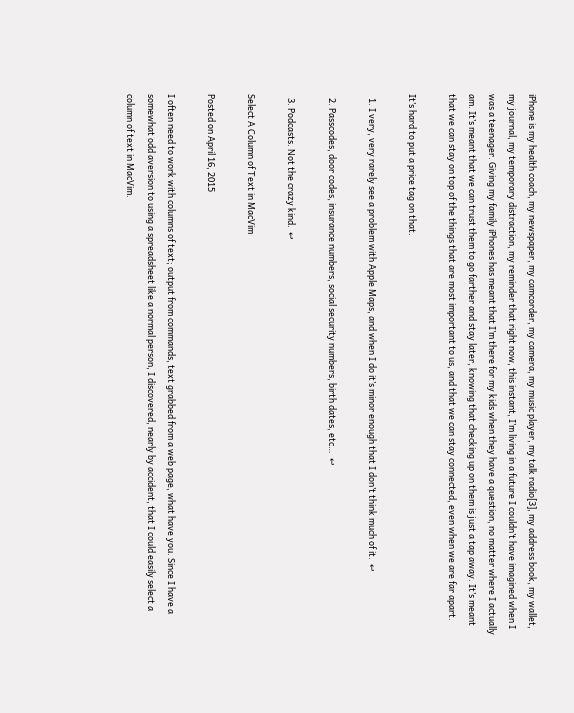iPhone is my health coach, my newspaper, my camcorder, my camera, my music player, my talk radio[3], my address book, my wallet, my journal, my temporary distraction, my reminder that right now, this instant, I’m living in a future I couldn’t have imagined when I was a teenager. Giving my family iPhones has meant that I’m there for my kids when they have a question, no matter where I actually am. It’s meant that we can trust them to go farther and stay later, knowing that checking up on them is just a tap away. It’s meant that we can stay on top of the things that are most important to us, and that we can stay connected, even when we are far apart.

It’s hard to put a price tag on that.

  1. I very, very rarely see a problem with Apple Maps, and when I do it’s minor enough that I don’t think much of it.  ↩

  2. Passcodes, door codes, insurance numbers, social security numbers, birth dates, etc…  ↩

  3. Podcasts. Not the crazy kind.  ↩

Select A Column of Text in MacVim

Posted on April 16, 2015

I often need to work with columns of text; output from commands, text grabbed from a web page, what have you. Since I have a somewhat odd aversion to using a spreadsheet like a normal person, I discovered, nearly by accident, that I could easily select a column of text in MacVim.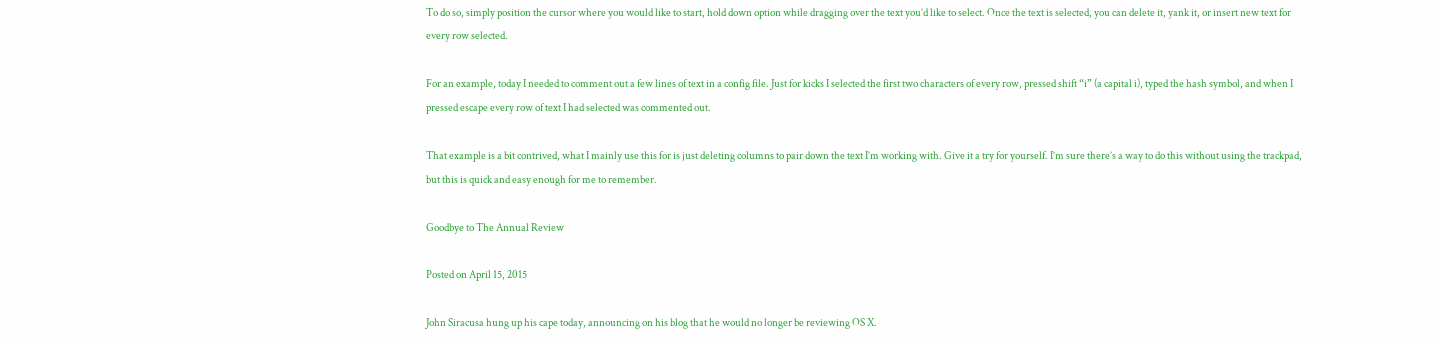To do so, simply position the cursor where you would like to start, hold down option while dragging over the text you’d like to select. Once the text is selected, you can delete it, yank it, or insert new text for every row selected.

For an example, today I needed to comment out a few lines of text in a config file. Just for kicks I selected the first two characters of every row, pressed shift “i” (a capital i), typed the hash symbol, and when I pressed escape every row of text I had selected was commented out.

That example is a bit contrived, what I mainly use this for is just deleting columns to pair down the text I’m working with. Give it a try for yourself. I’m sure there’s a way to do this without using the trackpad, but this is quick and easy enough for me to remember.

Goodbye to The Annual Review

Posted on April 15, 2015

John Siracusa hung up his cape today, announcing on his blog that he would no longer be reviewing OS X.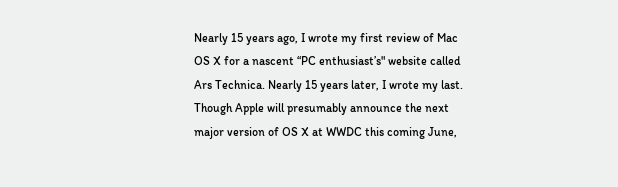Nearly 15 years ago, I wrote my first review of Mac OS X for a nascent “PC enthusiast’s" website called Ars Technica. Nearly 15 years later, I wrote my last. Though Apple will presumably announce the next major version of OS X at WWDC this coming June,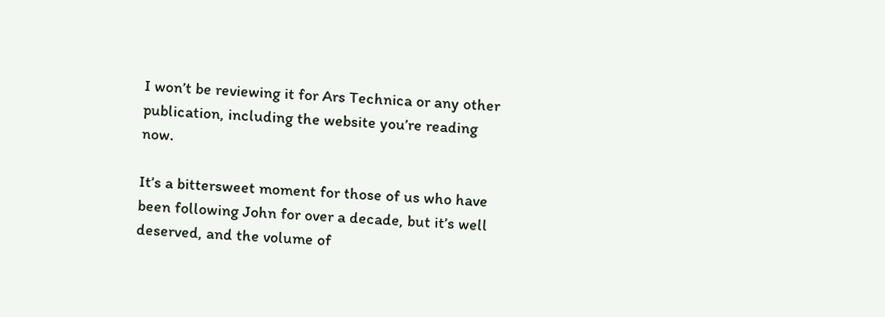I won’t be reviewing it for Ars Technica or any other publication, including the website you’re reading now.

It’s a bittersweet moment for those of us who have been following John for over a decade, but it’s well deserved, and the volume of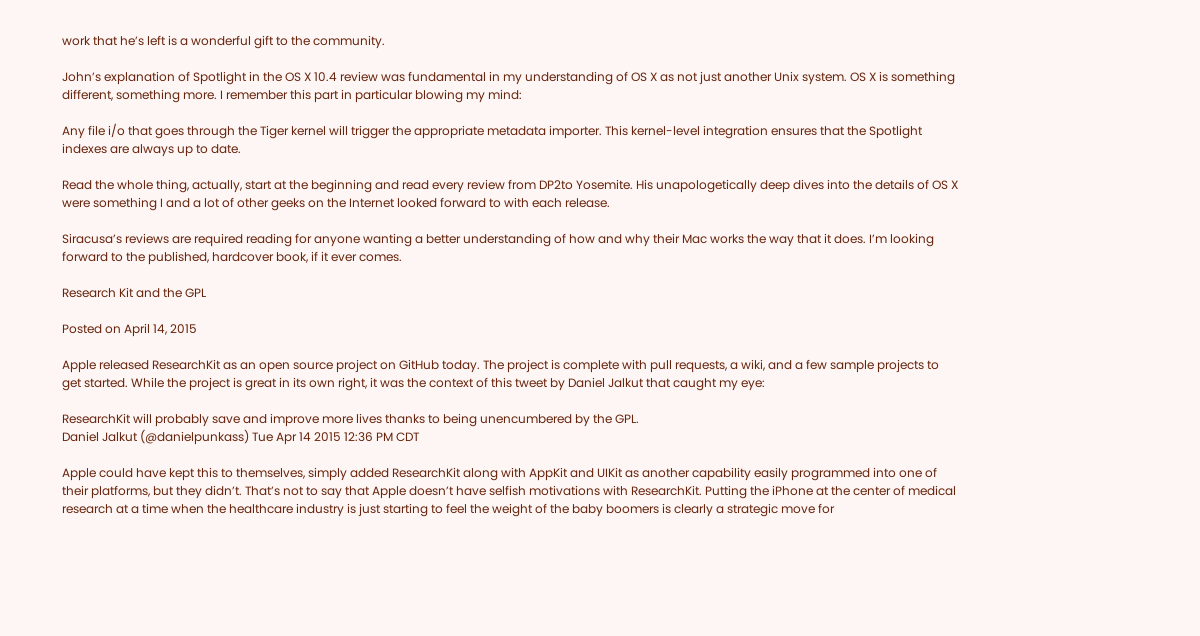work that he’s left is a wonderful gift to the community.

John’s explanation of Spotlight in the OS X 10.4 review was fundamental in my understanding of OS X as not just another Unix system. OS X is something different, something more. I remember this part in particular blowing my mind:

Any file i/o that goes through the Tiger kernel will trigger the appropriate metadata importer. This kernel-level integration ensures that the Spotlight indexes are always up to date.

Read the whole thing, actually, start at the beginning and read every review from DP2to Yosemite. His unapologetically deep dives into the details of OS X were something I and a lot of other geeks on the Internet looked forward to with each release.

Siracusa’s reviews are required reading for anyone wanting a better understanding of how and why their Mac works the way that it does. I’m looking forward to the published, hardcover book, if it ever comes.

Research Kit and the GPL

Posted on April 14, 2015

Apple released ResearchKit as an open source project on GitHub today. The project is complete with pull requests, a wiki, and a few sample projects to get started. While the project is great in its own right, it was the context of this tweet by Daniel Jalkut that caught my eye:

ResearchKit will probably save and improve more lives thanks to being unencumbered by the GPL.
Daniel Jalkut (@danielpunkass) Tue Apr 14 2015 12:36 PM CDT

Apple could have kept this to themselves, simply added ResearchKit along with AppKit and UIKit as another capability easily programmed into one of their platforms, but they didn’t. That’s not to say that Apple doesn’t have selfish motivations with ResearchKit. Putting the iPhone at the center of medical research at a time when the healthcare industry is just starting to feel the weight of the baby boomers is clearly a strategic move for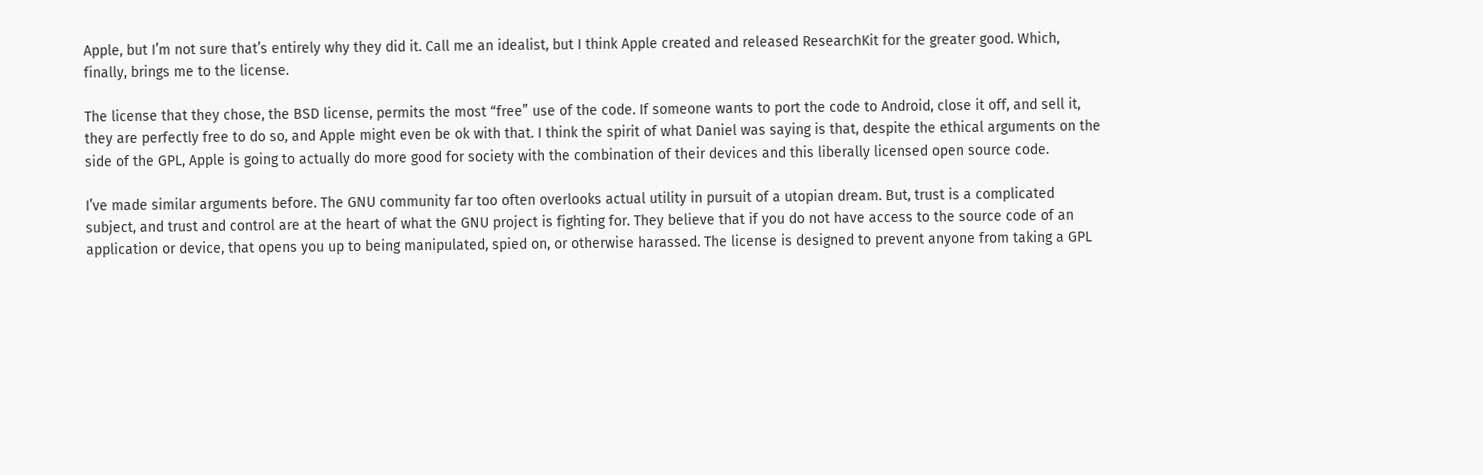Apple, but I’m not sure that’s entirely why they did it. Call me an idealist, but I think Apple created and released ResearchKit for the greater good. Which, finally, brings me to the license.

The license that they chose, the BSD license, permits the most “free” use of the code. If someone wants to port the code to Android, close it off, and sell it, they are perfectly free to do so, and Apple might even be ok with that. I think the spirit of what Daniel was saying is that, despite the ethical arguments on the side of the GPL, Apple is going to actually do more good for society with the combination of their devices and this liberally licensed open source code.

I’ve made similar arguments before. The GNU community far too often overlooks actual utility in pursuit of a utopian dream. But, trust is a complicated subject, and trust and control are at the heart of what the GNU project is fighting for. They believe that if you do not have access to the source code of an application or device, that opens you up to being manipulated, spied on, or otherwise harassed. The license is designed to prevent anyone from taking a GPL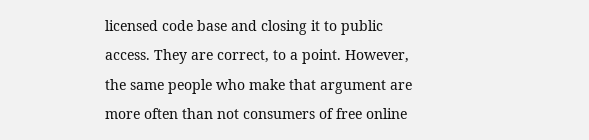licensed code base and closing it to public access. They are correct, to a point. However, the same people who make that argument are more often than not consumers of free online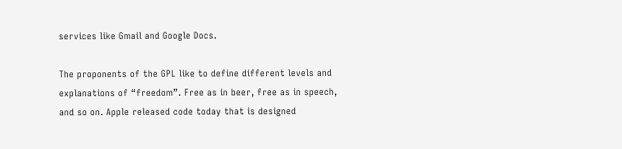services like Gmail and Google Docs.

The proponents of the GPL like to define different levels and explanations of “freedom”. Free as in beer, free as in speech, and so on. Apple released code today that is designed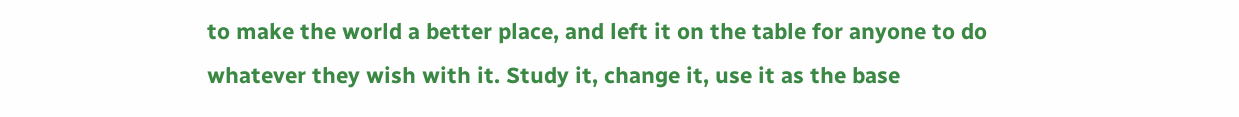to make the world a better place, and left it on the table for anyone to do whatever they wish with it. Study it, change it, use it as the base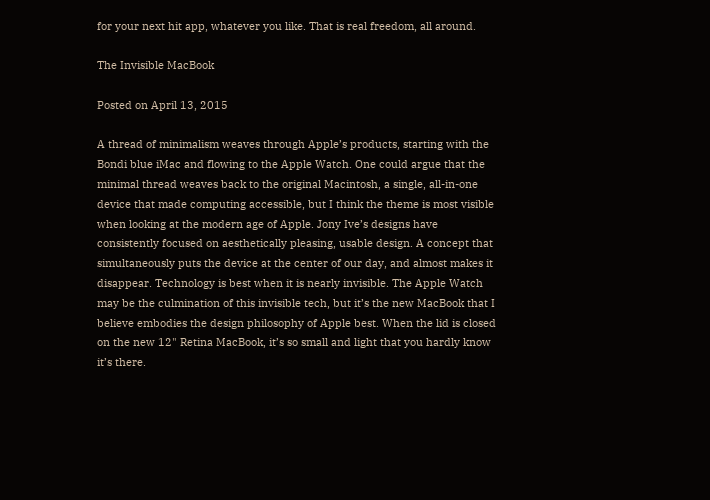for your next hit app, whatever you like. That is real freedom, all around.

The Invisible MacBook

Posted on April 13, 2015

A thread of minimalism weaves through Apple’s products, starting with the Bondi blue iMac and flowing to the Apple Watch. One could argue that the minimal thread weaves back to the original Macintosh, a single, all-in-one device that made computing accessible, but I think the theme is most visible when looking at the modern age of Apple. Jony Ive’s designs have consistently focused on aesthetically pleasing, usable design. A concept that simultaneously puts the device at the center of our day, and almost makes it disappear. Technology is best when it is nearly invisible. The Apple Watch may be the culmination of this invisible tech, but it’s the new MacBook that I believe embodies the design philosophy of Apple best. When the lid is closed on the new 12" Retina MacBook, it’s so small and light that you hardly know it’s there.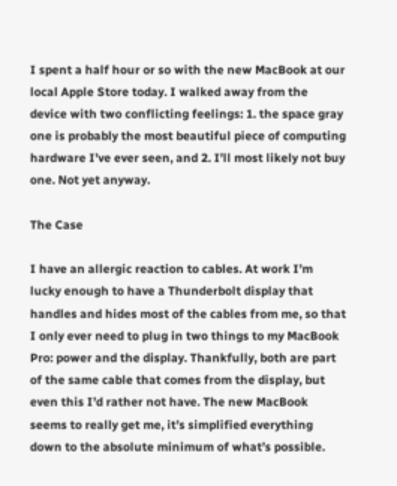I spent a half hour or so with the new MacBook at our local Apple Store today. I walked away from the device with two conflicting feelings: 1. the space gray one is probably the most beautiful piece of computing hardware I’ve ever seen, and 2. I’ll most likely not buy one. Not yet anyway.

The Case

I have an allergic reaction to cables. At work I’m lucky enough to have a Thunderbolt display that handles and hides most of the cables from me, so that I only ever need to plug in two things to my MacBook Pro: power and the display. Thankfully, both are part of the same cable that comes from the display, but even this I’d rather not have. The new MacBook seems to really get me, it’s simplified everything down to the absolute minimum of what’s possible.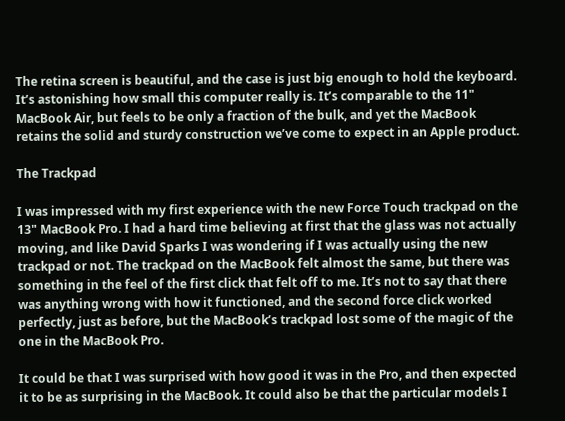The retina screen is beautiful, and the case is just big enough to hold the keyboard. It’s astonishing how small this computer really is. It’s comparable to the 11" MacBook Air, but feels to be only a fraction of the bulk, and yet the MacBook retains the solid and sturdy construction we’ve come to expect in an Apple product.

The Trackpad

I was impressed with my first experience with the new Force Touch trackpad on the 13" MacBook Pro. I had a hard time believing at first that the glass was not actually moving, and like David Sparks I was wondering if I was actually using the new trackpad or not. The trackpad on the MacBook felt almost the same, but there was something in the feel of the first click that felt off to me. It’s not to say that there was anything wrong with how it functioned, and the second force click worked perfectly, just as before, but the MacBook’s trackpad lost some of the magic of the one in the MacBook Pro.

It could be that I was surprised with how good it was in the Pro, and then expected it to be as surprising in the MacBook. It could also be that the particular models I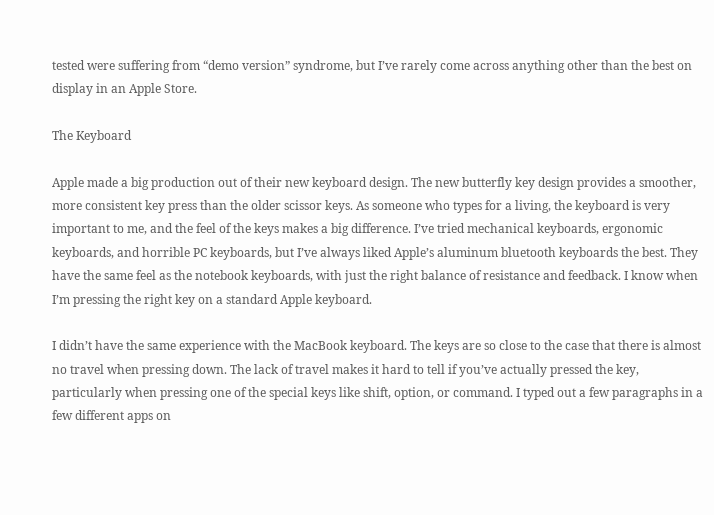tested were suffering from “demo version” syndrome, but I’ve rarely come across anything other than the best on display in an Apple Store.

The Keyboard

Apple made a big production out of their new keyboard design. The new butterfly key design provides a smoother, more consistent key press than the older scissor keys. As someone who types for a living, the keyboard is very important to me, and the feel of the keys makes a big difference. I’ve tried mechanical keyboards, ergonomic keyboards, and horrible PC keyboards, but I’ve always liked Apple’s aluminum bluetooth keyboards the best. They have the same feel as the notebook keyboards, with just the right balance of resistance and feedback. I know when I’m pressing the right key on a standard Apple keyboard.

I didn’t have the same experience with the MacBook keyboard. The keys are so close to the case that there is almost no travel when pressing down. The lack of travel makes it hard to tell if you’ve actually pressed the key, particularly when pressing one of the special keys like shift, option, or command. I typed out a few paragraphs in a few different apps on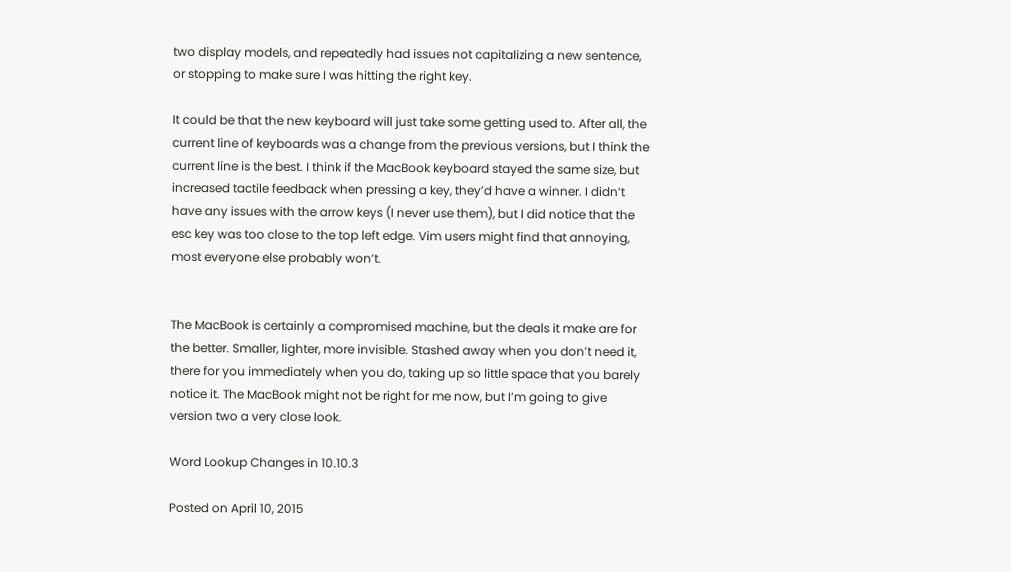two display models, and repeatedly had issues not capitalizing a new sentence, or stopping to make sure I was hitting the right key.

It could be that the new keyboard will just take some getting used to. After all, the current line of keyboards was a change from the previous versions, but I think the current line is the best. I think if the MacBook keyboard stayed the same size, but increased tactile feedback when pressing a key, they’d have a winner. I didn’t have any issues with the arrow keys (I never use them), but I did notice that the esc key was too close to the top left edge. Vim users might find that annoying, most everyone else probably won’t.


The MacBook is certainly a compromised machine, but the deals it make are for the better. Smaller, lighter, more invisible. Stashed away when you don’t need it, there for you immediately when you do, taking up so little space that you barely notice it. The MacBook might not be right for me now, but I’m going to give version two a very close look.

Word Lookup Changes in 10.10.3

Posted on April 10, 2015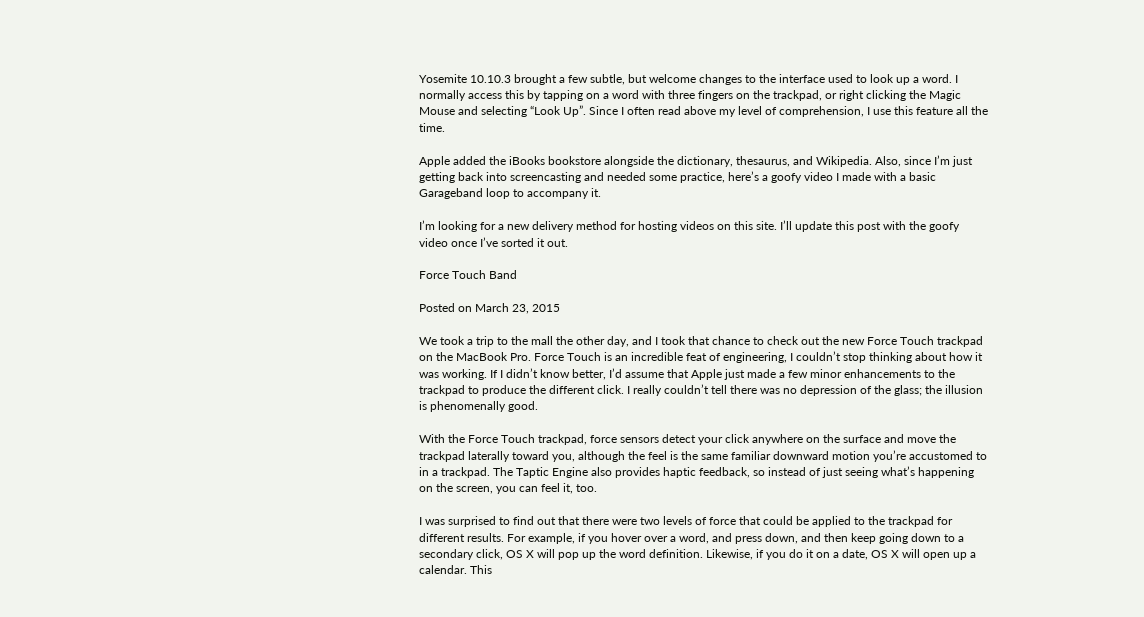Yosemite 10.10.3 brought a few subtle, but welcome changes to the interface used to look up a word. I normally access this by tapping on a word with three fingers on the trackpad, or right clicking the Magic Mouse and selecting “Look Up”. Since I often read above my level of comprehension, I use this feature all the time.

Apple added the iBooks bookstore alongside the dictionary, thesaurus, and Wikipedia. Also, since I’m just getting back into screencasting and needed some practice, here’s a goofy video I made with a basic Garageband loop to accompany it.

I’m looking for a new delivery method for hosting videos on this site. I’ll update this post with the goofy video once I’ve sorted it out.

Force Touch Band

Posted on March 23, 2015

We took a trip to the mall the other day, and I took that chance to check out the new Force Touch trackpad on the MacBook Pro. Force Touch is an incredible feat of engineering, I couldn’t stop thinking about how it was working. If I didn’t know better, I’d assume that Apple just made a few minor enhancements to the trackpad to produce the different click. I really couldn’t tell there was no depression of the glass; the illusion is phenomenally good.

With the Force Touch trackpad, force sensors detect your click anywhere on the surface and move the trackpad laterally toward you, although the feel is the same familiar downward motion you’re accustomed to in a trackpad. The Taptic Engine also provides haptic feedback, so instead of just seeing what’s happening on the screen, you can feel it, too.

I was surprised to find out that there were two levels of force that could be applied to the trackpad for different results. For example, if you hover over a word, and press down, and then keep going down to a secondary click, OS X will pop up the word definition. Likewise, if you do it on a date, OS X will open up a calendar. This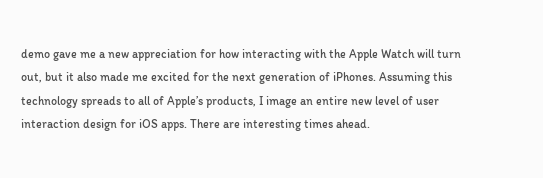demo gave me a new appreciation for how interacting with the Apple Watch will turn out, but it also made me excited for the next generation of iPhones. Assuming this technology spreads to all of Apple’s products, I image an entire new level of user interaction design for iOS apps. There are interesting times ahead.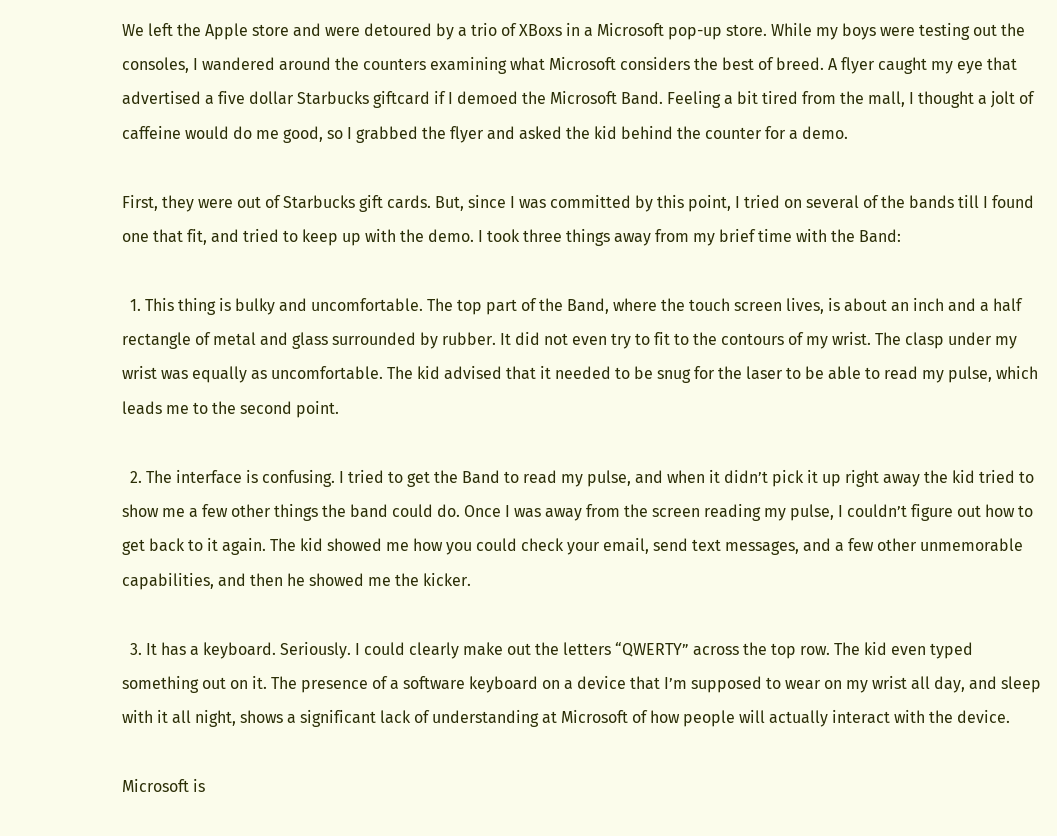We left the Apple store and were detoured by a trio of XBoxs in a Microsoft pop-up store. While my boys were testing out the consoles, I wandered around the counters examining what Microsoft considers the best of breed. A flyer caught my eye that advertised a five dollar Starbucks giftcard if I demoed the Microsoft Band. Feeling a bit tired from the mall, I thought a jolt of caffeine would do me good, so I grabbed the flyer and asked the kid behind the counter for a demo.

First, they were out of Starbucks gift cards. But, since I was committed by this point, I tried on several of the bands till I found one that fit, and tried to keep up with the demo. I took three things away from my brief time with the Band:

  1. This thing is bulky and uncomfortable. The top part of the Band, where the touch screen lives, is about an inch and a half rectangle of metal and glass surrounded by rubber. It did not even try to fit to the contours of my wrist. The clasp under my wrist was equally as uncomfortable. The kid advised that it needed to be snug for the laser to be able to read my pulse, which leads me to the second point.

  2. The interface is confusing. I tried to get the Band to read my pulse, and when it didn’t pick it up right away the kid tried to show me a few other things the band could do. Once I was away from the screen reading my pulse, I couldn’t figure out how to get back to it again. The kid showed me how you could check your email, send text messages, and a few other unmemorable capabilities, and then he showed me the kicker.

  3. It has a keyboard. Seriously. I could clearly make out the letters “QWERTY” across the top row. The kid even typed something out on it. The presence of a software keyboard on a device that I’m supposed to wear on my wrist all day, and sleep with it all night, shows a significant lack of understanding at Microsoft of how people will actually interact with the device.

Microsoft is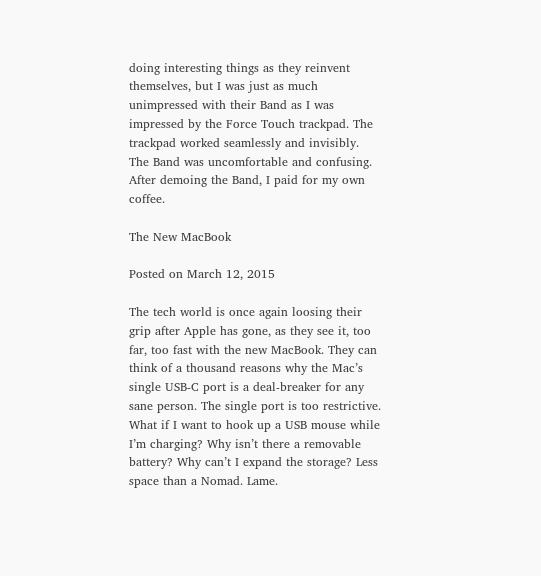doing interesting things as they reinvent themselves, but I was just as much unimpressed with their Band as I was impressed by the Force Touch trackpad. The trackpad worked seamlessly and invisibly. The Band was uncomfortable and confusing. After demoing the Band, I paid for my own coffee.

The New MacBook

Posted on March 12, 2015

The tech world is once again loosing their grip after Apple has gone, as they see it, too far, too fast with the new MacBook. They can think of a thousand reasons why the Mac’s single USB-C port is a deal-breaker for any sane person. The single port is too restrictive. What if I want to hook up a USB mouse while I’m charging? Why isn’t there a removable battery? Why can’t I expand the storage? Less space than a Nomad. Lame.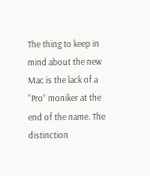The thing to keep in mind about the new Mac is the lack of a “Pro” moniker at the end of the name. The distinction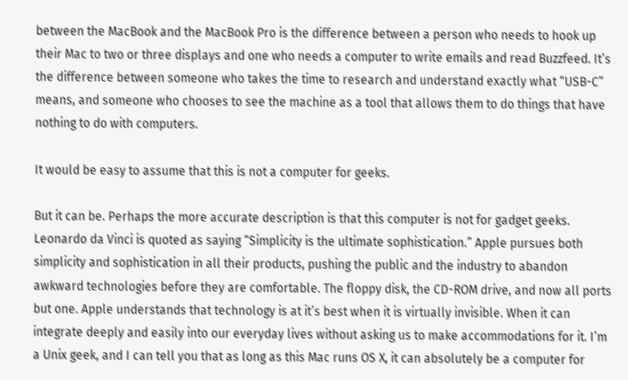between the MacBook and the MacBook Pro is the difference between a person who needs to hook up their Mac to two or three displays and one who needs a computer to write emails and read Buzzfeed. It’s the difference between someone who takes the time to research and understand exactly what “USB-C” means, and someone who chooses to see the machine as a tool that allows them to do things that have nothing to do with computers.

It would be easy to assume that this is not a computer for geeks.

But it can be. Perhaps the more accurate description is that this computer is not for gadget geeks. Leonardo da Vinci is quoted as saying “Simplicity is the ultimate sophistication.” Apple pursues both simplicity and sophistication in all their products, pushing the public and the industry to abandon awkward technologies before they are comfortable. The floppy disk, the CD-ROM drive, and now all ports but one. Apple understands that technology is at it’s best when it is virtually invisible. When it can integrate deeply and easily into our everyday lives without asking us to make accommodations for it. I’m a Unix geek, and I can tell you that as long as this Mac runs OS X, it can absolutely be a computer for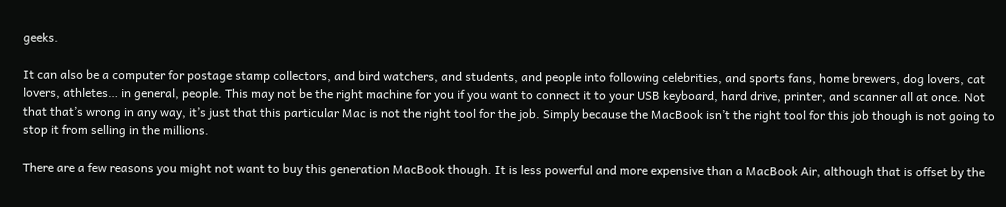geeks.

It can also be a computer for postage stamp collectors, and bird watchers, and students, and people into following celebrities, and sports fans, home brewers, dog lovers, cat lovers, athletes… in general, people. This may not be the right machine for you if you want to connect it to your USB keyboard, hard drive, printer, and scanner all at once. Not that that’s wrong in any way, it’s just that this particular Mac is not the right tool for the job. Simply because the MacBook isn’t the right tool for this job though is not going to stop it from selling in the millions.

There are a few reasons you might not want to buy this generation MacBook though. It is less powerful and more expensive than a MacBook Air, although that is offset by the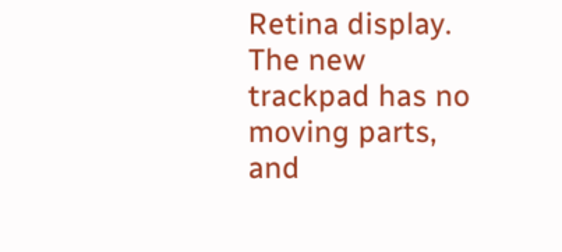Retina display. The new trackpad has no moving parts, and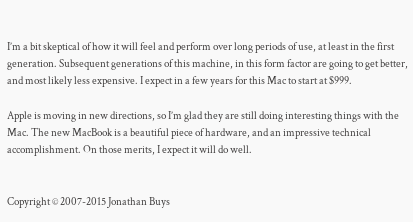I’m a bit skeptical of how it will feel and perform over long periods of use, at least in the first generation. Subsequent generations of this machine, in this form factor are going to get better, and most likely less expensive. I expect in a few years for this Mac to start at $999.

Apple is moving in new directions, so I’m glad they are still doing interesting things with the Mac. The new MacBook is a beautiful piece of hardware, and an impressive technical accomplishment. On those merits, I expect it will do well.


Copyright © 2007-2015 Jonathan Buys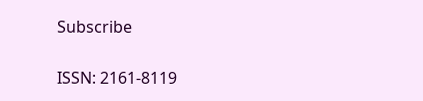Subscribe

ISSN: 2161-8119